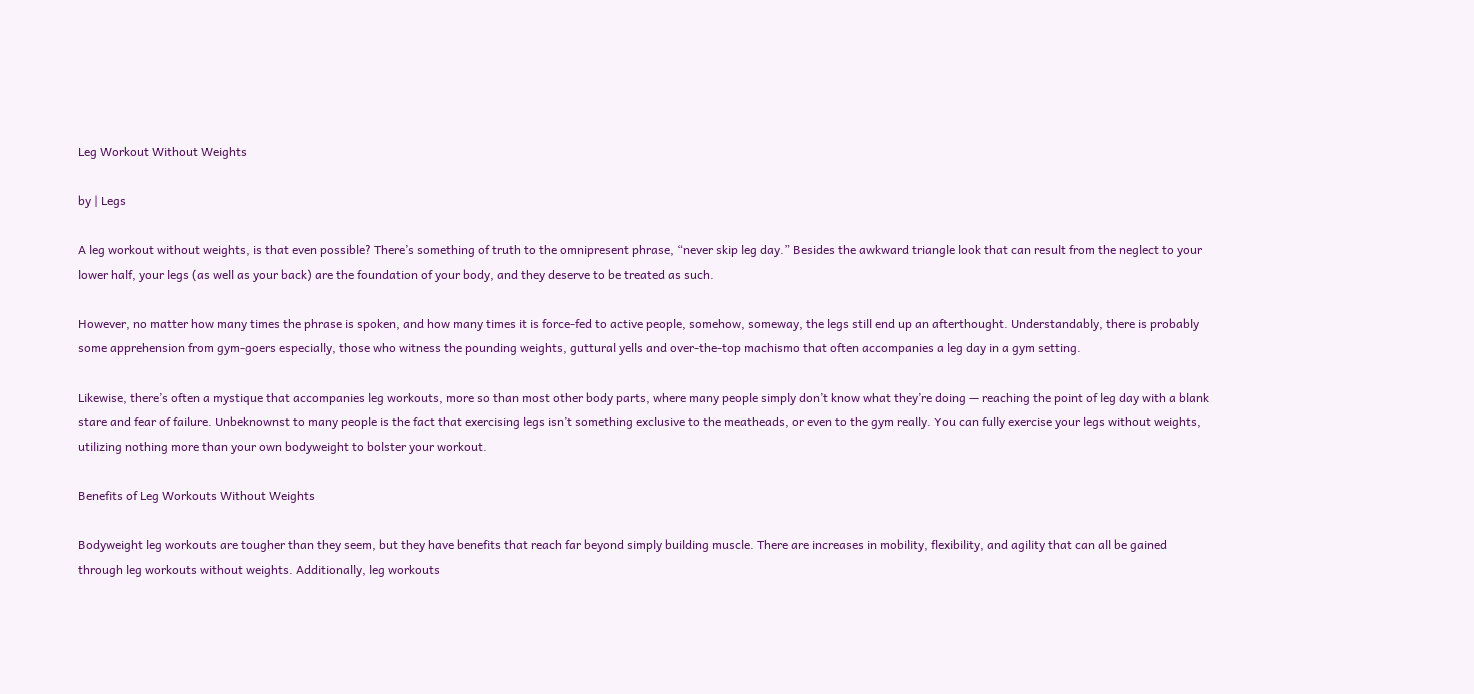Leg Workout Without Weights

by | Legs

A leg workout without weights, is that even possible? There’s something of truth to the omnipresent phrase, “never skip leg day.” Besides the awkward triangle look that can result from the neglect to your lower half, your legs (as well as your back) are the foundation of your body, and they deserve to be treated as such.

However, no matter how many times the phrase is spoken, and how many times it is force-fed to active people, somehow, someway, the legs still end up an afterthought. Understandably, there is probably some apprehension from gym-goers especially, those who witness the pounding weights, guttural yells and over-the-top machismo that often accompanies a leg day in a gym setting.

Likewise, there’s often a mystique that accompanies leg workouts, more so than most other body parts, where many people simply don’t know what they’re doing — reaching the point of leg day with a blank stare and fear of failure. Unbeknownst to many people is the fact that exercising legs isn’t something exclusive to the meatheads, or even to the gym really. You can fully exercise your legs without weights, utilizing nothing more than your own bodyweight to bolster your workout.

Benefits of Leg Workouts Without Weights

Bodyweight leg workouts are tougher than they seem, but they have benefits that reach far beyond simply building muscle. There are increases in mobility, flexibility, and agility that can all be gained through leg workouts without weights. Additionally, leg workouts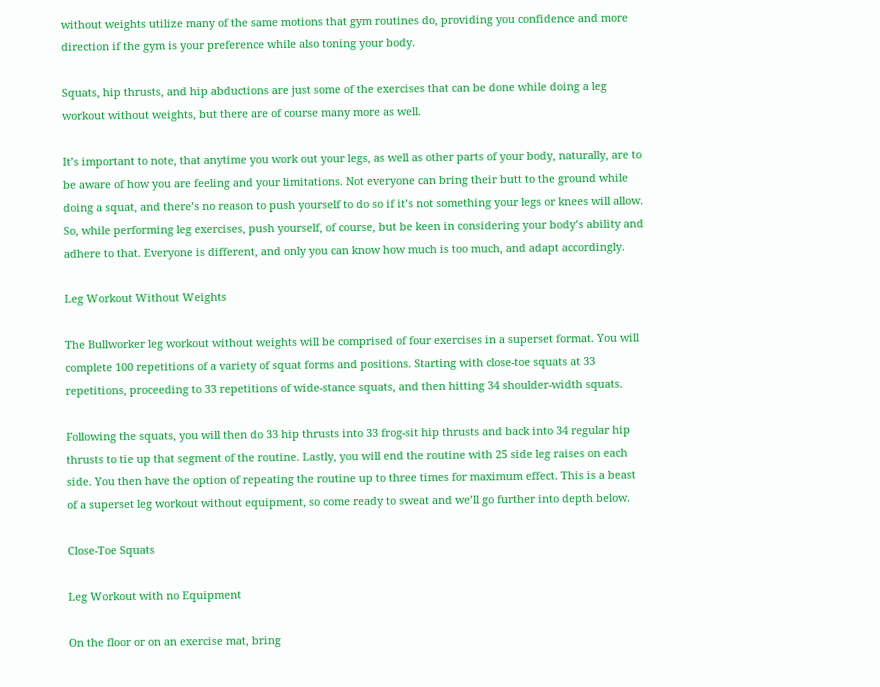without weights utilize many of the same motions that gym routines do, providing you confidence and more direction if the gym is your preference while also toning your body.

Squats, hip thrusts, and hip abductions are just some of the exercises that can be done while doing a leg workout without weights, but there are of course many more as well.

It’s important to note, that anytime you work out your legs, as well as other parts of your body, naturally, are to be aware of how you are feeling and your limitations. Not everyone can bring their butt to the ground while doing a squat, and there’s no reason to push yourself to do so if it’s not something your legs or knees will allow. So, while performing leg exercises, push yourself, of course, but be keen in considering your body’s ability and adhere to that. Everyone is different, and only you can know how much is too much, and adapt accordingly.

Leg Workout Without Weights

The Bullworker leg workout without weights will be comprised of four exercises in a superset format. You will complete 100 repetitions of a variety of squat forms and positions. Starting with close-toe squats at 33 repetitions, proceeding to 33 repetitions of wide-stance squats, and then hitting 34 shoulder-width squats.

Following the squats, you will then do 33 hip thrusts into 33 frog-sit hip thrusts and back into 34 regular hip thrusts to tie up that segment of the routine. Lastly, you will end the routine with 25 side leg raises on each side. You then have the option of repeating the routine up to three times for maximum effect. This is a beast of a superset leg workout without equipment, so come ready to sweat and we’ll go further into depth below.

Close-Toe Squats

Leg Workout with no Equipment

On the floor or on an exercise mat, bring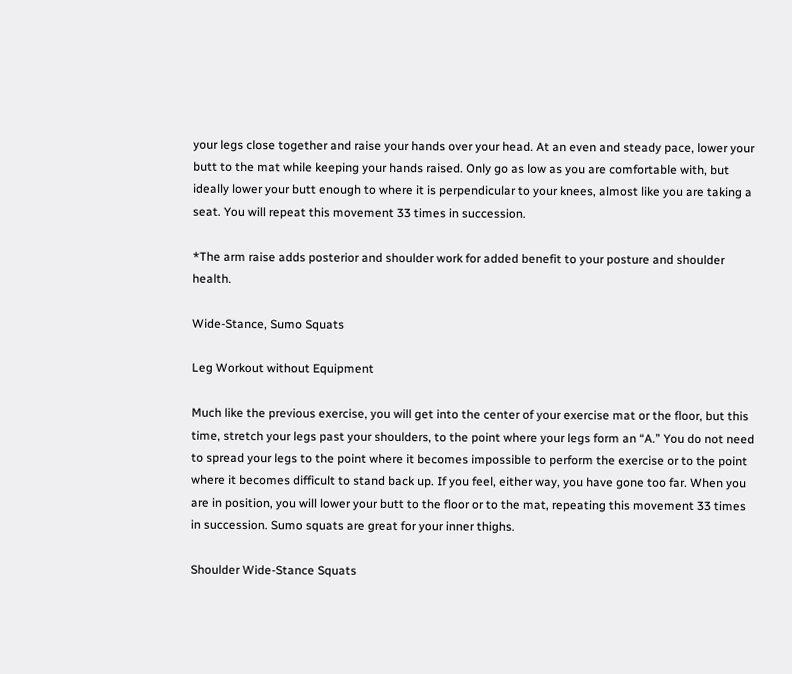your legs close together and raise your hands over your head. At an even and steady pace, lower your butt to the mat while keeping your hands raised. Only go as low as you are comfortable with, but ideally lower your butt enough to where it is perpendicular to your knees, almost like you are taking a seat. You will repeat this movement 33 times in succession.

*The arm raise adds posterior and shoulder work for added benefit to your posture and shoulder health.

Wide-Stance, Sumo Squats

Leg Workout without Equipment

Much like the previous exercise, you will get into the center of your exercise mat or the floor, but this time, stretch your legs past your shoulders, to the point where your legs form an “A.” You do not need to spread your legs to the point where it becomes impossible to perform the exercise or to the point where it becomes difficult to stand back up. If you feel, either way, you have gone too far. When you are in position, you will lower your butt to the floor or to the mat, repeating this movement 33 times in succession. Sumo squats are great for your inner thighs.

Shoulder Wide-Stance Squats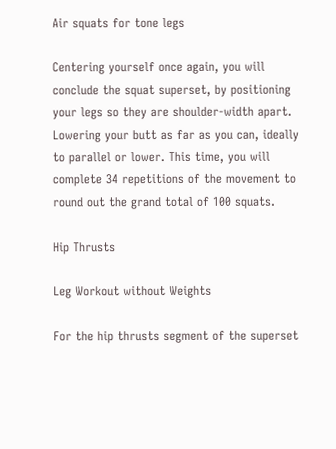Air squats for tone legs

Centering yourself once again, you will conclude the squat superset, by positioning your legs so they are shoulder-width apart. Lowering your butt as far as you can, ideally to parallel or lower. This time, you will complete 34 repetitions of the movement to round out the grand total of 100 squats.

Hip Thrusts

Leg Workout without Weights

For the hip thrusts segment of the superset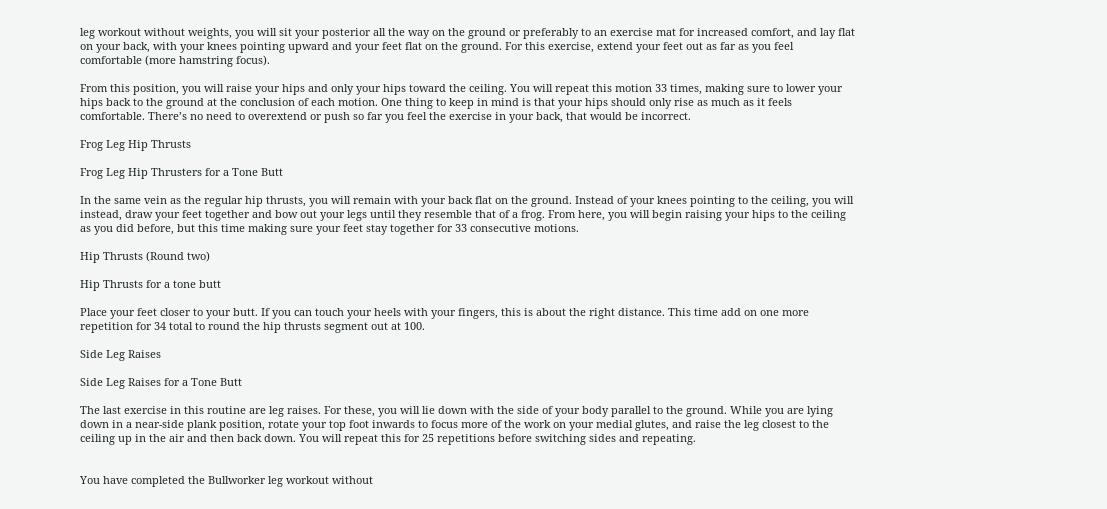leg workout without weights, you will sit your posterior all the way on the ground or preferably to an exercise mat for increased comfort, and lay flat on your back, with your knees pointing upward and your feet flat on the ground. For this exercise, extend your feet out as far as you feel comfortable (more hamstring focus).

From this position, you will raise your hips and only your hips toward the ceiling. You will repeat this motion 33 times, making sure to lower your hips back to the ground at the conclusion of each motion. One thing to keep in mind is that your hips should only rise as much as it feels comfortable. There’s no need to overextend or push so far you feel the exercise in your back, that would be incorrect.

Frog Leg Hip Thrusts

Frog Leg Hip Thrusters for a Tone Butt

In the same vein as the regular hip thrusts, you will remain with your back flat on the ground. Instead of your knees pointing to the ceiling, you will instead, draw your feet together and bow out your legs until they resemble that of a frog. From here, you will begin raising your hips to the ceiling as you did before, but this time making sure your feet stay together for 33 consecutive motions.

Hip Thrusts (Round two)

Hip Thrusts for a tone butt

Place your feet closer to your butt. If you can touch your heels with your fingers, this is about the right distance. This time add on one more repetition for 34 total to round the hip thrusts segment out at 100.

Side Leg Raises

Side Leg Raises for a Tone Butt

The last exercise in this routine are leg raises. For these, you will lie down with the side of your body parallel to the ground. While you are lying down in a near-side plank position, rotate your top foot inwards to focus more of the work on your medial glutes, and raise the leg closest to the ceiling up in the air and then back down. You will repeat this for 25 repetitions before switching sides and repeating.


You have completed the Bullworker leg workout without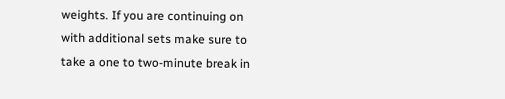weights. If you are continuing on with additional sets make sure to take a one to two-minute break in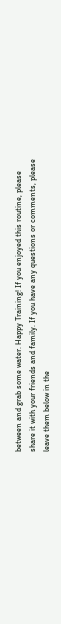between and grab some water. Happy Training! If you enjoyed this routine, please share it with your friends and family. If you have any questions or comments, please leave them below in the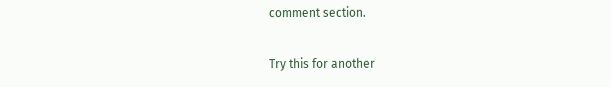comment section.

Try this for another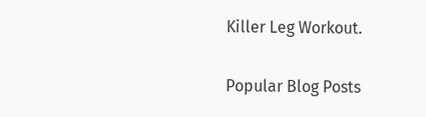Killer Leg Workout.

Popular Blog Posts